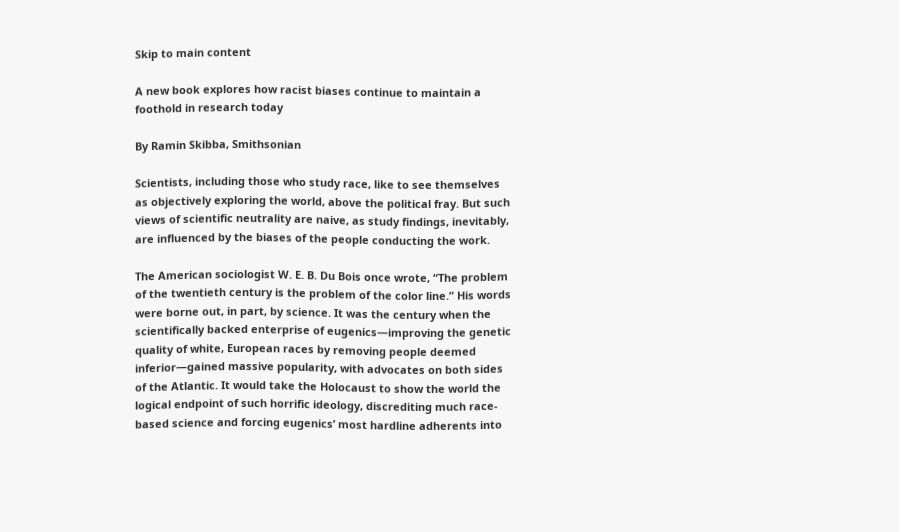Skip to main content

A new book explores how racist biases continue to maintain a foothold in research today

By Ramin Skibba, Smithsonian

Scientists, including those who study race, like to see themselves as objectively exploring the world, above the political fray. But such views of scientific neutrality are naive, as study findings, inevitably, are influenced by the biases of the people conducting the work.

The American sociologist W. E. B. Du Bois once wrote, “The problem of the twentieth century is the problem of the color line.” His words were borne out, in part, by science. It was the century when the scientifically backed enterprise of eugenics—improving the genetic quality of white, European races by removing people deemed inferior—gained massive popularity, with advocates on both sides of the Atlantic. It would take the Holocaust to show the world the logical endpoint of such horrific ideology, discrediting much race-based science and forcing eugenics’ most hardline adherents into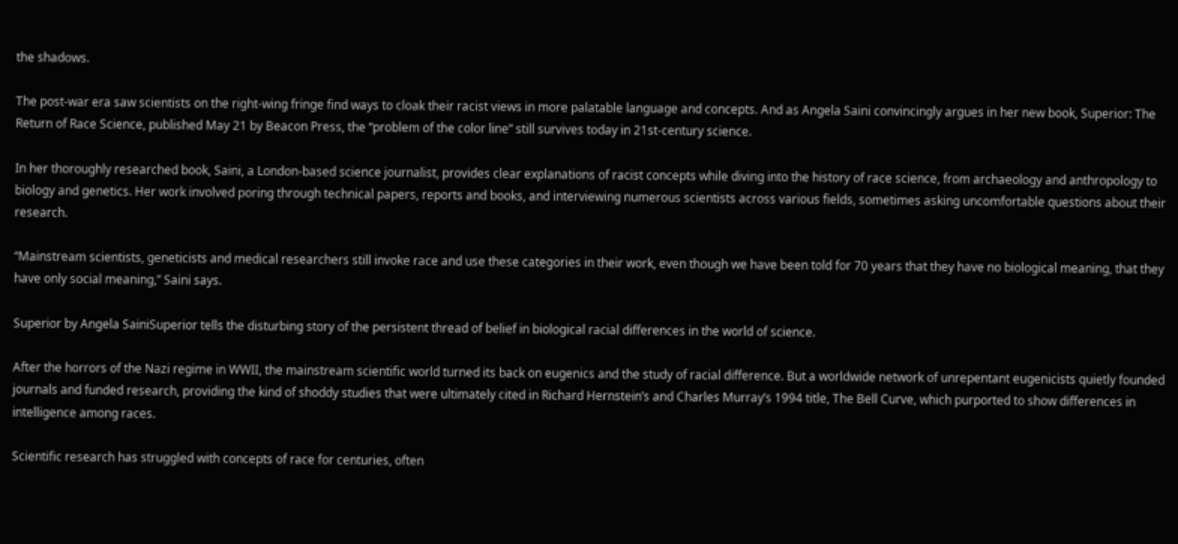the shadows.

The post-war era saw scientists on the right-wing fringe find ways to cloak their racist views in more palatable language and concepts. And as Angela Saini convincingly argues in her new book, Superior: The Return of Race Science, published May 21 by Beacon Press, the “problem of the color line” still survives today in 21st-century science.

In her thoroughly researched book, Saini, a London-based science journalist, provides clear explanations of racist concepts while diving into the history of race science, from archaeology and anthropology to biology and genetics. Her work involved poring through technical papers, reports and books, and interviewing numerous scientists across various fields, sometimes asking uncomfortable questions about their research.

“Mainstream scientists, geneticists and medical researchers still invoke race and use these categories in their work, even though we have been told for 70 years that they have no biological meaning, that they have only social meaning,” Saini says.

Superior by Angela SainiSuperior tells the disturbing story of the persistent thread of belief in biological racial differences in the world of science.

After the horrors of the Nazi regime in WWII, the mainstream scientific world turned its back on eugenics and the study of racial difference. But a worldwide network of unrepentant eugenicists quietly founded journals and funded research, providing the kind of shoddy studies that were ultimately cited in Richard Hernstein’s and Charles Murray’s 1994 title, The Bell Curve, which purported to show differences in intelligence among races.

Scientific research has struggled with concepts of race for centuries, often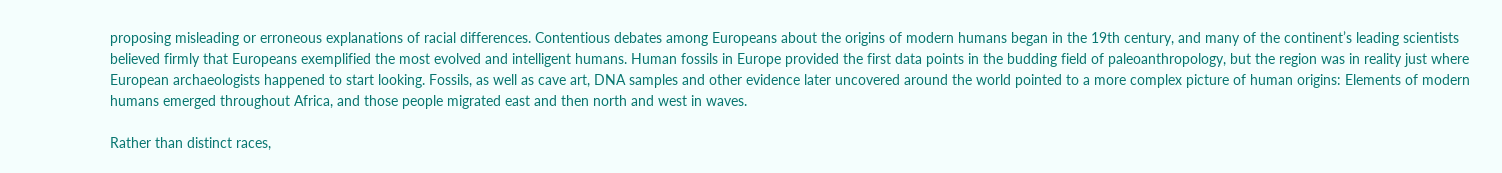proposing misleading or erroneous explanations of racial differences. Contentious debates among Europeans about the origins of modern humans began in the 19th century, and many of the continent’s leading scientists believed firmly that Europeans exemplified the most evolved and intelligent humans. Human fossils in Europe provided the first data points in the budding field of paleoanthropology, but the region was in reality just where European archaeologists happened to start looking. Fossils, as well as cave art, DNA samples and other evidence later uncovered around the world pointed to a more complex picture of human origins: Elements of modern humans emerged throughout Africa, and those people migrated east and then north and west in waves.

Rather than distinct races,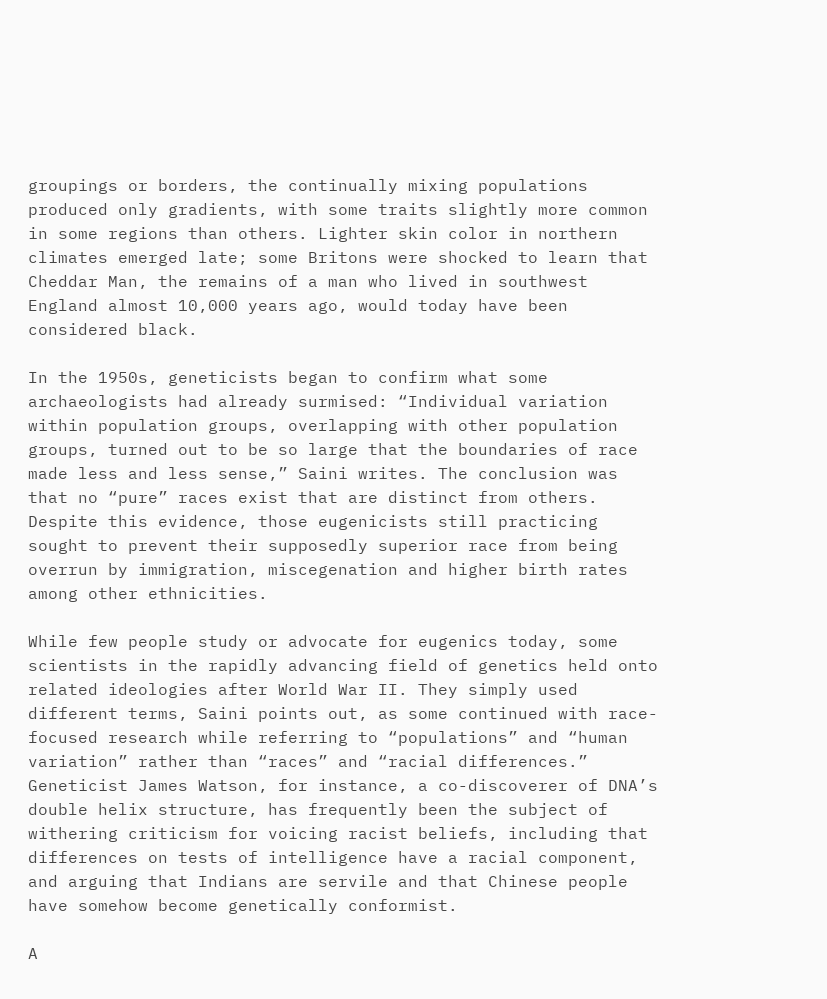groupings or borders, the continually mixing populations produced only gradients, with some traits slightly more common in some regions than others. Lighter skin color in northern climates emerged late; some Britons were shocked to learn that Cheddar Man, the remains of a man who lived in southwest England almost 10,000 years ago, would today have been considered black.

In the 1950s, geneticists began to confirm what some archaeologists had already surmised: “Individual variation within population groups, overlapping with other population groups, turned out to be so large that the boundaries of race made less and less sense,” Saini writes. The conclusion was that no “pure” races exist that are distinct from others. Despite this evidence, those eugenicists still practicing sought to prevent their supposedly superior race from being overrun by immigration, miscegenation and higher birth rates among other ethnicities.

While few people study or advocate for eugenics today, some scientists in the rapidly advancing field of genetics held onto related ideologies after World War II. They simply used different terms, Saini points out, as some continued with race-focused research while referring to “populations” and “human variation” rather than “races” and “racial differences.” Geneticist James Watson, for instance, a co-discoverer of DNA’s double helix structure, has frequently been the subject of withering criticism for voicing racist beliefs, including that differences on tests of intelligence have a racial component, and arguing that Indians are servile and that Chinese people have somehow become genetically conformist.

A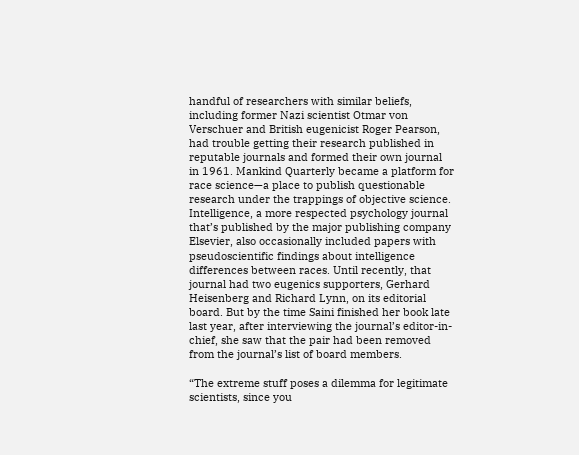handful of researchers with similar beliefs, including former Nazi scientist Otmar von Verschuer and British eugenicist Roger Pearson, had trouble getting their research published in reputable journals and formed their own journal in 1961. Mankind Quarterly became a platform for race science—a place to publish questionable research under the trappings of objective science. Intelligence, a more respected psychology journal that’s published by the major publishing company Elsevier, also occasionally included papers with pseudoscientific findings about intelligence differences between races. Until recently, that journal had two eugenics supporters, Gerhard Heisenberg and Richard Lynn, on its editorial board. But by the time Saini finished her book late last year, after interviewing the journal’s editor-in-chief, she saw that the pair had been removed from the journal’s list of board members.

“The extreme stuff poses a dilemma for legitimate scientists, since you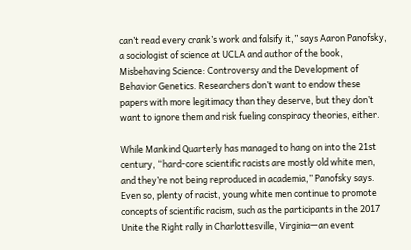can’t read every crank’s work and falsify it,” says Aaron Panofsky, a sociologist of science at UCLA and author of the book, Misbehaving Science: Controversy and the Development of Behavior Genetics. Researchers don’t want to endow these papers with more legitimacy than they deserve, but they don’t want to ignore them and risk fueling conspiracy theories, either.

While Mankind Quarterly has managed to hang on into the 21st century, “hard-core scientific racists are mostly old white men, and they’re not being reproduced in academia,” Panofsky says. Even so, plenty of racist, young white men continue to promote concepts of scientific racism, such as the participants in the 2017 Unite the Right rally in Charlottesville, Virginia—an event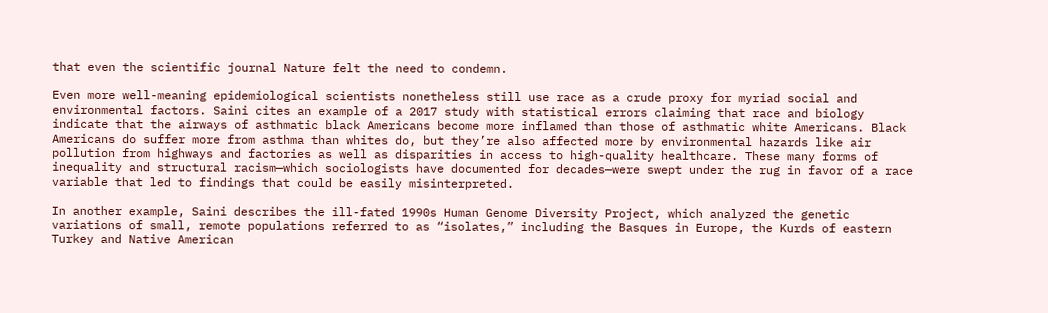that even the scientific journal Nature felt the need to condemn.

Even more well-meaning epidemiological scientists nonetheless still use race as a crude proxy for myriad social and environmental factors. Saini cites an example of a 2017 study with statistical errors claiming that race and biology indicate that the airways of asthmatic black Americans become more inflamed than those of asthmatic white Americans. Black Americans do suffer more from asthma than whites do, but they’re also affected more by environmental hazards like air pollution from highways and factories as well as disparities in access to high-quality healthcare. These many forms of inequality and structural racism—which sociologists have documented for decades—were swept under the rug in favor of a race variable that led to findings that could be easily misinterpreted.

In another example, Saini describes the ill-fated 1990s Human Genome Diversity Project, which analyzed the genetic variations of small, remote populations referred to as “isolates,” including the Basques in Europe, the Kurds of eastern Turkey and Native American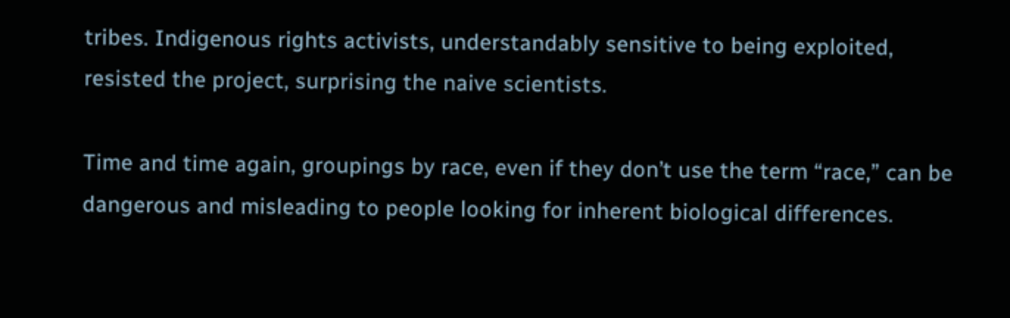tribes. Indigenous rights activists, understandably sensitive to being exploited, resisted the project, surprising the naive scientists.

Time and time again, groupings by race, even if they don’t use the term “race,” can be dangerous and misleading to people looking for inherent biological differences.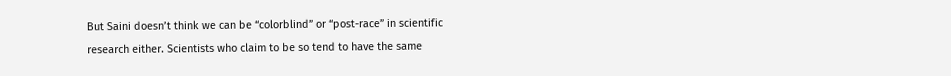But Saini doesn’t think we can be “colorblind” or “post-race” in scientific research either. Scientists who claim to be so tend to have the same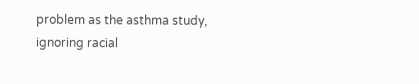problem as the asthma study, ignoring racial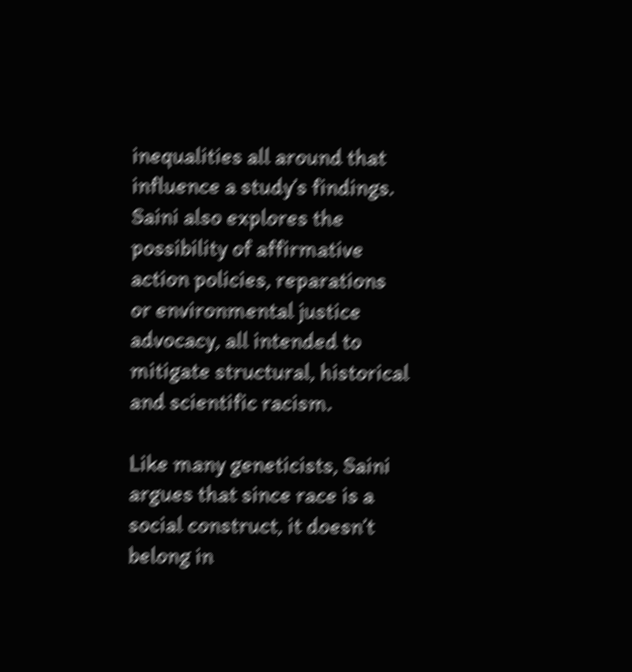inequalities all around that influence a study’s findings. Saini also explores the possibility of affirmative action policies, reparations or environmental justice advocacy, all intended to mitigate structural, historical and scientific racism.

Like many geneticists, Saini argues that since race is a social construct, it doesn’t belong in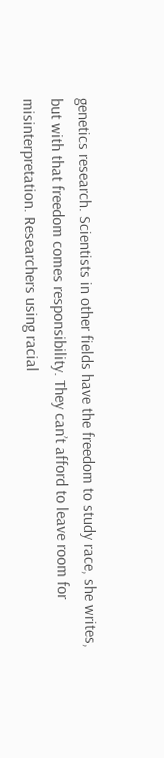genetics research. Scientists in other fields have the freedom to study race, she writes, but with that freedom comes responsibility. They can’t afford to leave room for misinterpretation. Researchers using racial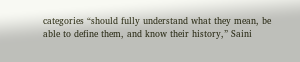categories “should fully understand what they mean, be able to define them, and know their history,” Saini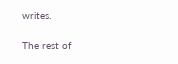writes.

The rest of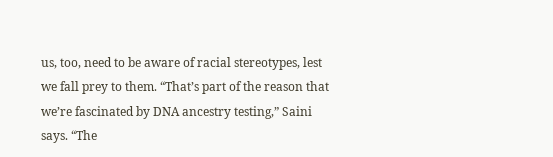us, too, need to be aware of racial stereotypes, lest we fall prey to them. “That’s part of the reason that we’re fascinated by DNA ancestry testing,” Saini says. “The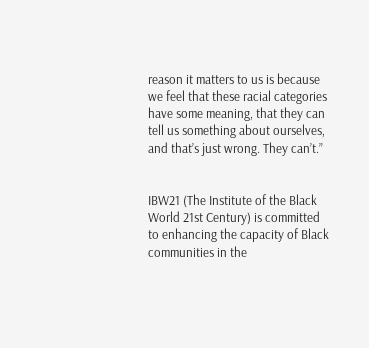reason it matters to us is because we feel that these racial categories have some meaning, that they can tell us something about ourselves, and that’s just wrong. They can’t.”


IBW21 (The Institute of the Black World 21st Century) is committed to enhancing the capacity of Black communities in the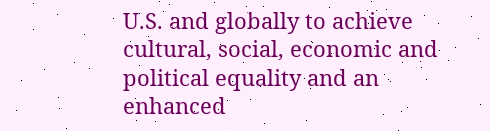U.S. and globally to achieve cultural, social, economic and political equality and an enhanced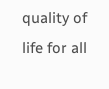quality of life for all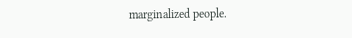marginalized people.